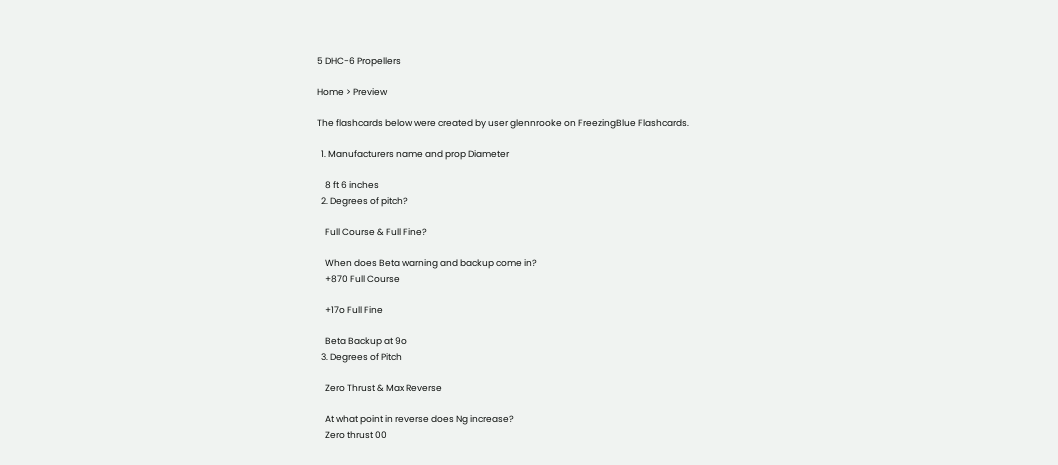5 DHC-6 Propellers

Home > Preview

The flashcards below were created by user glennrooke on FreezingBlue Flashcards.

  1. Manufacturers name and prop Diameter

    8 ft 6 inches
  2. Degrees of pitch?

    Full Course & Full Fine?

    When does Beta warning and backup come in?
    +870 Full Course

    +17o Full Fine

    Beta Backup at 9o
  3. Degrees of Pitch

    Zero Thrust & Max Reverse

    At what point in reverse does Ng increase?
    Zero thrust 00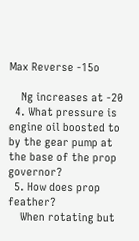Max Reverse -15o

    Ng increases at -20
  4. What pressure is engine oil boosted to by the gear pump at the base of the prop governor?
  5. How does prop feather?
    When rotating but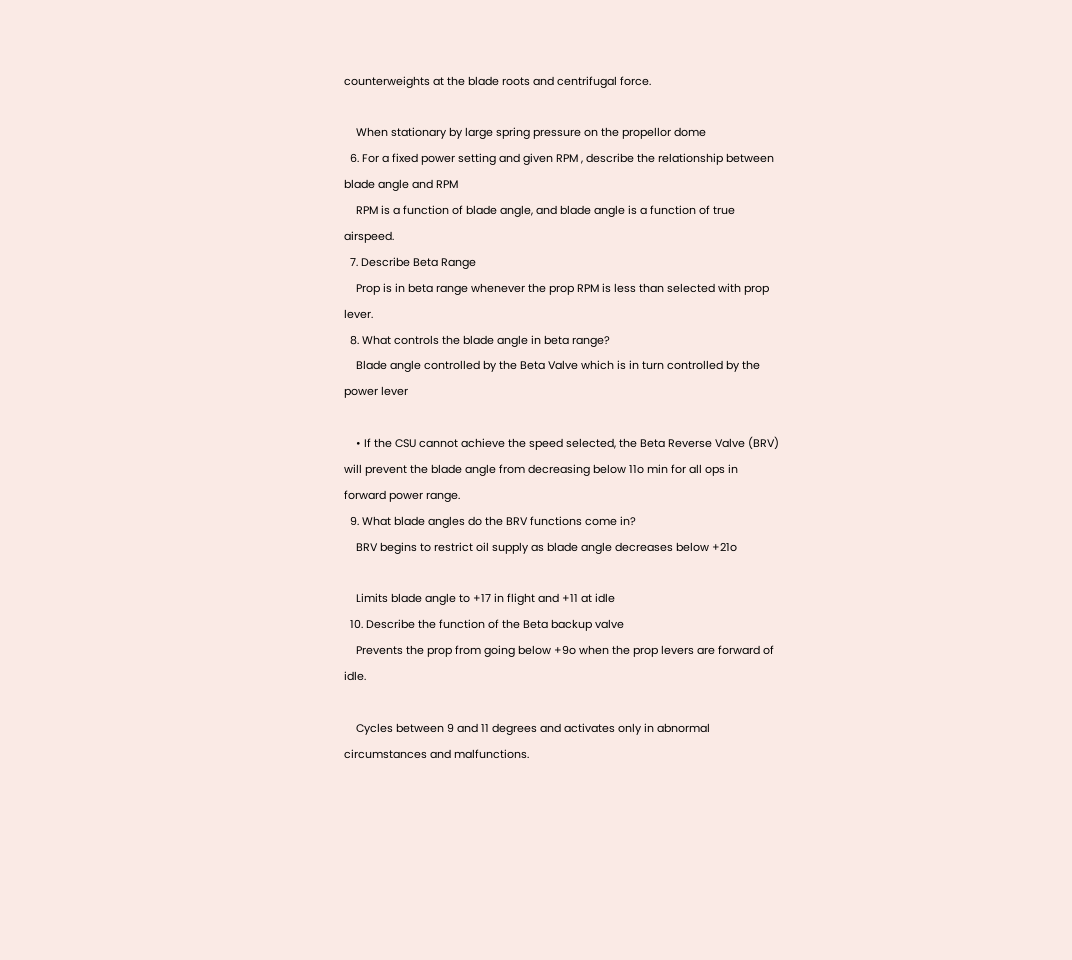counterweights at the blade roots and centrifugal force.

    When stationary by large spring pressure on the propellor dome
  6. For a fixed power setting and given RPM , describe the relationship between blade angle and RPM
    RPM is a function of blade angle, and blade angle is a function of true airspeed.
  7. Describe Beta Range
    Prop is in beta range whenever the prop RPM is less than selected with prop lever.
  8. What controls the blade angle in beta range?
    Blade angle controlled by the Beta Valve which is in turn controlled by the power lever

    • If the CSU cannot achieve the speed selected, the Beta Reverse Valve (BRV) will prevent the blade angle from decreasing below 11o min for all ops in forward power range.
  9. What blade angles do the BRV functions come in?
    BRV begins to restrict oil supply as blade angle decreases below +21o

    Limits blade angle to +17 in flight and +11 at idle
  10. Describe the function of the Beta backup valve
    Prevents the prop from going below +9o when the prop levers are forward of idle.

    Cycles between 9 and 11 degrees and activates only in abnormal circumstances and malfunctions.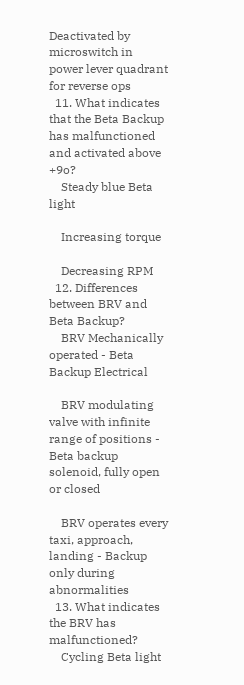Deactivated by microswitch in power lever quadrant for reverse ops
  11. What indicates that the Beta Backup has malfunctioned and activated above +9o?
    Steady blue Beta light

    Increasing torque

    Decreasing RPM
  12. Differences between BRV and Beta Backup?
    BRV Mechanically operated - Beta Backup Electrical

    BRV modulating valve with infinite range of positions - Beta backup solenoid, fully open or closed

    BRV operates every taxi, approach, landing - Backup only during abnormalities
  13. What indicates the BRV has malfunctioned?
    Cycling Beta light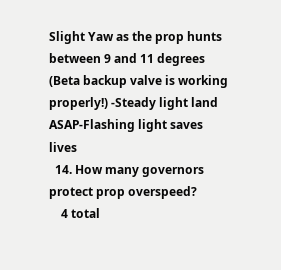Slight Yaw as the prop hunts between 9 and 11 degrees (Beta backup valve is working properly!) -Steady light land ASAP-Flashing light saves lives
  14. How many governors protect prop overspeed?
    4 total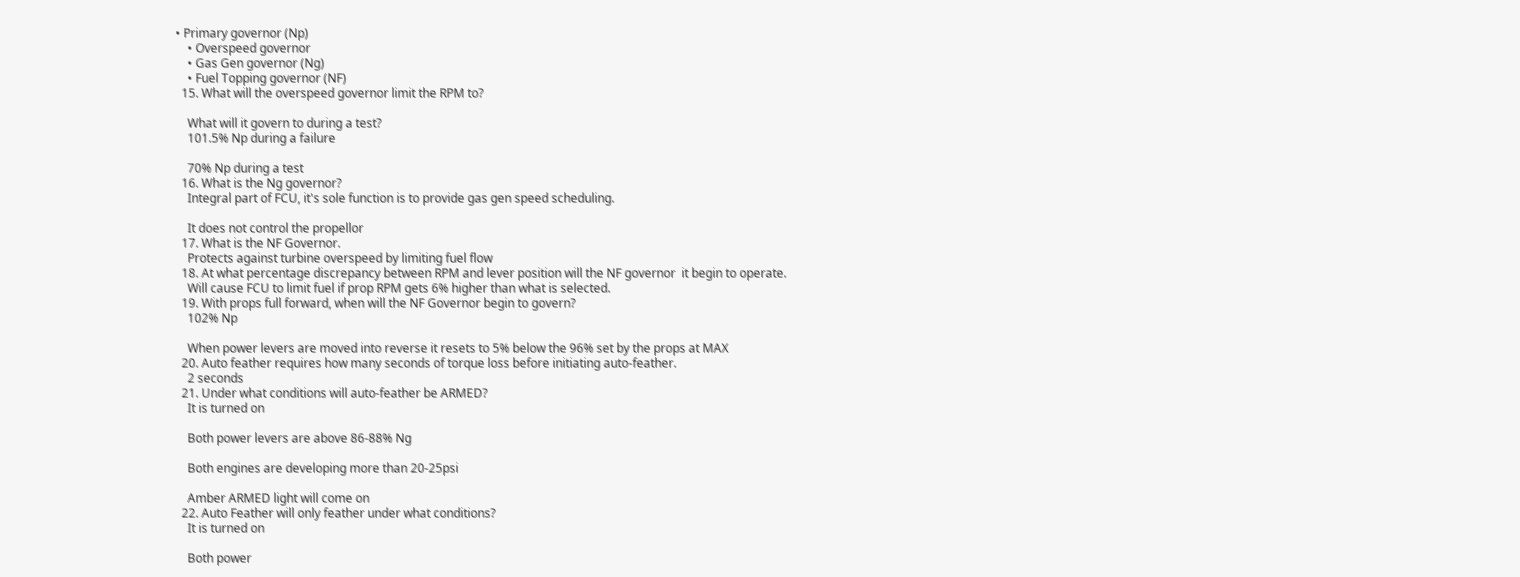• Primary governor (Np)
    • Overspeed governor
    • Gas Gen governor (Ng)
    • Fuel Topping governor (NF)
  15. What will the overspeed governor limit the RPM to?

    What will it govern to during a test?
    101.5% Np during a failure

    70% Np during a test
  16. What is the Ng governor?
    Integral part of FCU, it's sole function is to provide gas gen speed scheduling.

    It does not control the propellor
  17. What is the NF Governor.
    Protects against turbine overspeed by limiting fuel flow
  18. At what percentage discrepancy between RPM and lever position will the NF governor  it begin to operate.
    Will cause FCU to limit fuel if prop RPM gets 6% higher than what is selected.
  19. With props full forward, when will the NF Governor begin to govern?
    102% Np

    When power levers are moved into reverse it resets to 5% below the 96% set by the props at MAX
  20. Auto feather requires how many seconds of torque loss before initiating auto-feather.
    2 seconds
  21. Under what conditions will auto-feather be ARMED?
    It is turned on

    Both power levers are above 86-88% Ng

    Both engines are developing more than 20-25psi

    Amber ARMED light will come on
  22. Auto Feather will only feather under what conditions?
    It is turned on

    Both power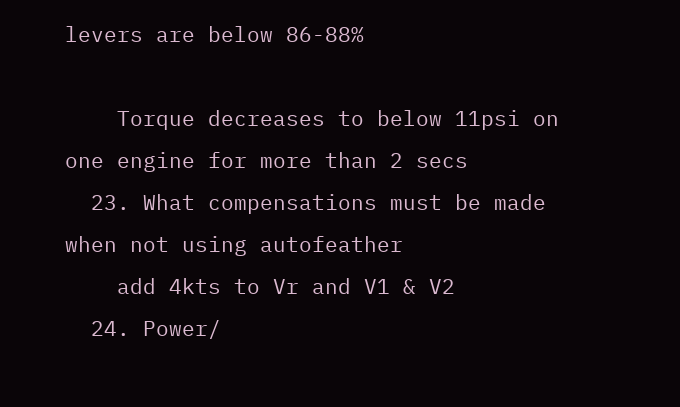levers are below 86-88%

    Torque decreases to below 11psi on one engine for more than 2 secs
  23. What compensations must be made when not using autofeather
    add 4kts to Vr and V1 & V2
  24. Power/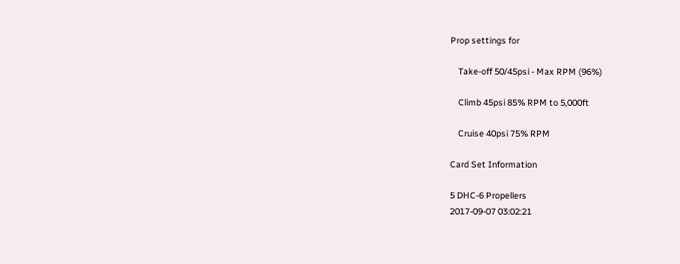Prop settings for

    Take-off 50/45psi - Max RPM (96%)

    Climb 45psi 85% RPM to 5,000ft

    Cruise 40psi 75% RPM

Card Set Information

5 DHC-6 Propellers
2017-09-07 03:02:21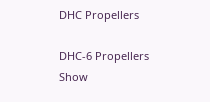DHC Propellers

DHC-6 Propellers
Show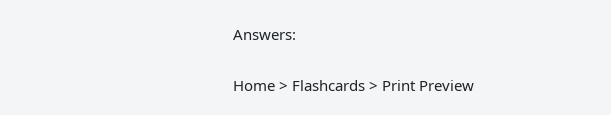Answers:

Home > Flashcards > Print Preview